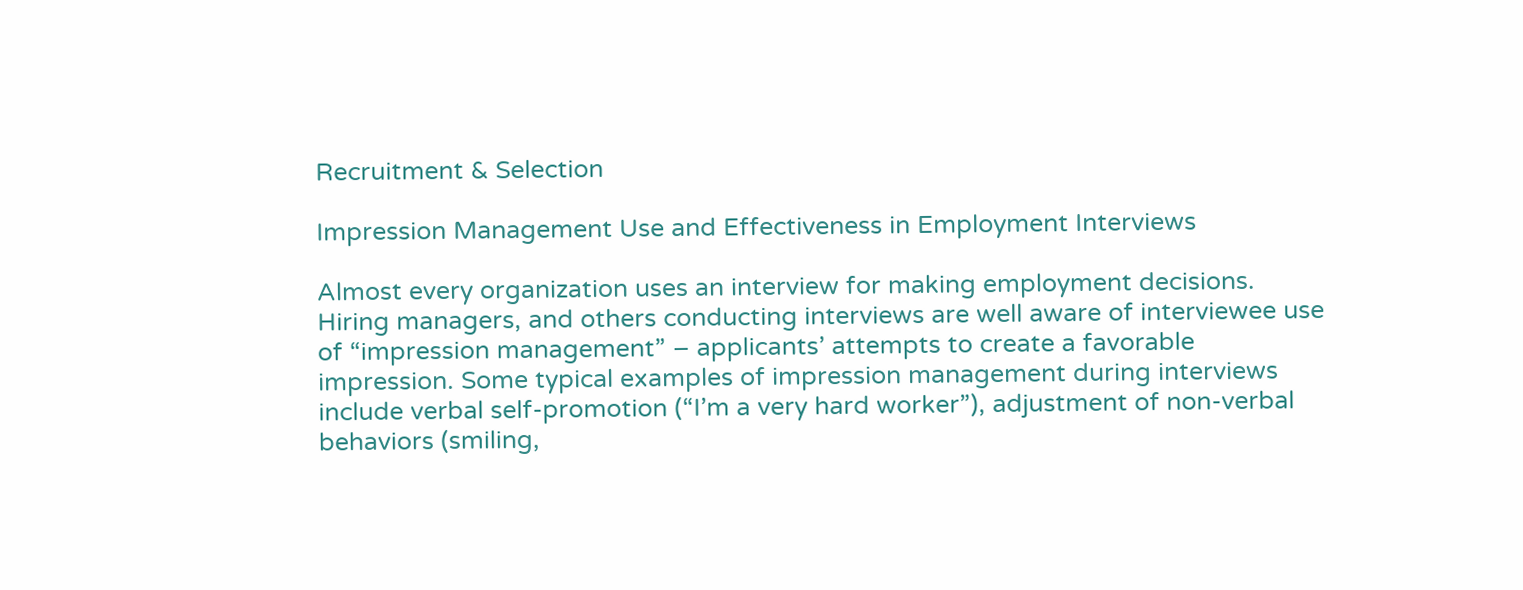Recruitment & Selection

Impression Management Use and Effectiveness in Employment Interviews

Almost every organization uses an interview for making employment decisions. Hiring managers, and others conducting interviews are well aware of interviewee use of “impression management” – applicants’ attempts to create a favorable impression. Some typical examples of impression management during interviews include verbal self-promotion (“I’m a very hard worker”), adjustment of non-verbal behaviors (smiling,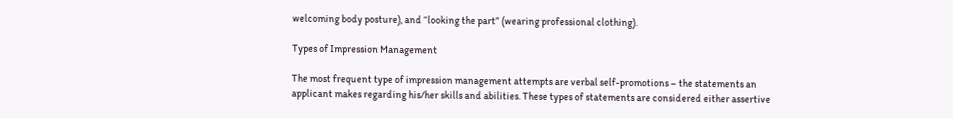welcoming body posture), and “looking the part” (wearing professional clothing).

Types of Impression Management

The most frequent type of impression management attempts are verbal self-promotions – the statements an applicant makes regarding his/her skills and abilities. These types of statements are considered either assertive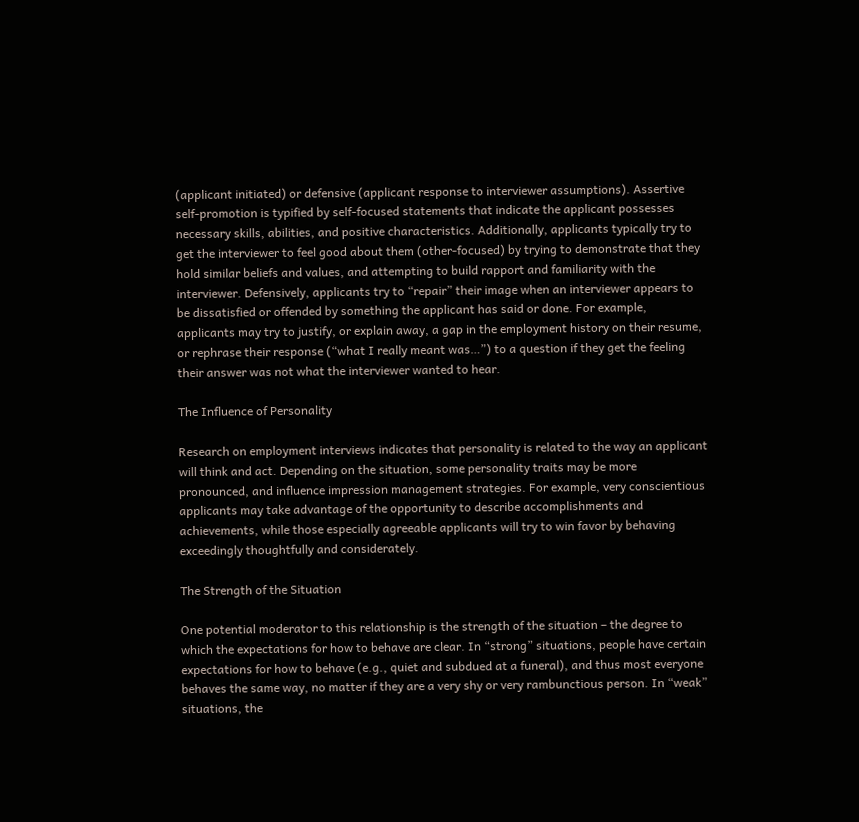(applicant initiated) or defensive (applicant response to interviewer assumptions). Assertive self-promotion is typified by self-focused statements that indicate the applicant possesses necessary skills, abilities, and positive characteristics. Additionally, applicants typically try to get the interviewer to feel good about them (other-focused) by trying to demonstrate that they hold similar beliefs and values, and attempting to build rapport and familiarity with the interviewer. Defensively, applicants try to “repair” their image when an interviewer appears to be dissatisfied or offended by something the applicant has said or done. For example, applicants may try to justify, or explain away, a gap in the employment history on their resume, or rephrase their response (“what I really meant was…”) to a question if they get the feeling their answer was not what the interviewer wanted to hear.

The Influence of Personality

Research on employment interviews indicates that personality is related to the way an applicant will think and act. Depending on the situation, some personality traits may be more pronounced, and influence impression management strategies. For example, very conscientious applicants may take advantage of the opportunity to describe accomplishments and achievements, while those especially agreeable applicants will try to win favor by behaving exceedingly thoughtfully and considerately.

The Strength of the Situation

One potential moderator to this relationship is the strength of the situation – the degree to which the expectations for how to behave are clear. In “strong” situations, people have certain expectations for how to behave (e.g., quiet and subdued at a funeral), and thus most everyone behaves the same way, no matter if they are a very shy or very rambunctious person. In “weak” situations, the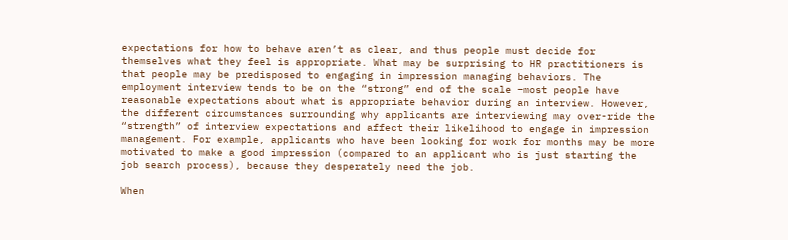expectations for how to behave aren’t as clear, and thus people must decide for themselves what they feel is appropriate. What may be surprising to HR practitioners is that people may be predisposed to engaging in impression managing behaviors. The employment interview tends to be on the “strong” end of the scale –most people have reasonable expectations about what is appropriate behavior during an interview. However, the different circumstances surrounding why applicants are interviewing may over-ride the “strength” of interview expectations and affect their likelihood to engage in impression management. For example, applicants who have been looking for work for months may be more motivated to make a good impression (compared to an applicant who is just starting the job search process), because they desperately need the job.

When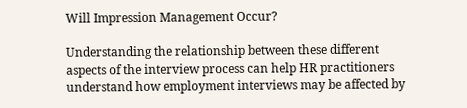Will Impression Management Occur?

Understanding the relationship between these different aspects of the interview process can help HR practitioners understand how employment interviews may be affected by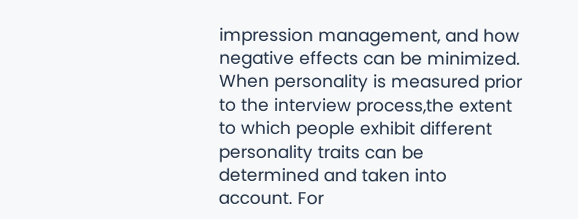impression management, and how negative effects can be minimized. When personality is measured prior to the interview process,the extent to which people exhibit different personality traits can be determined and taken into account. For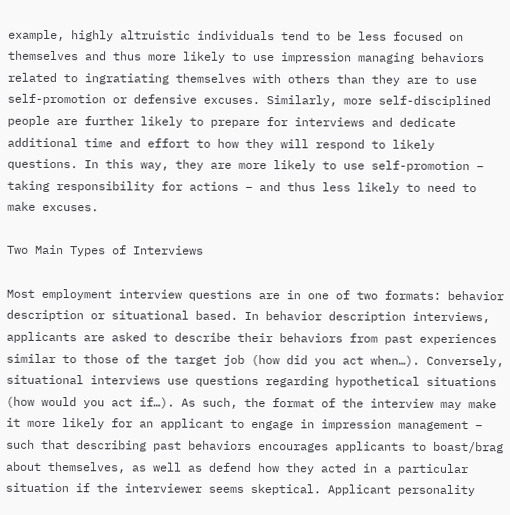example, highly altruistic individuals tend to be less focused on themselves and thus more likely to use impression managing behaviors related to ingratiating themselves with others than they are to use self-promotion or defensive excuses. Similarly, more self-disciplined people are further likely to prepare for interviews and dedicate additional time and effort to how they will respond to likely questions. In this way, they are more likely to use self-promotion – taking responsibility for actions – and thus less likely to need to make excuses.

Two Main Types of Interviews

Most employment interview questions are in one of two formats: behavior description or situational based. In behavior description interviews, applicants are asked to describe their behaviors from past experiences similar to those of the target job (how did you act when…). Conversely, situational interviews use questions regarding hypothetical situations (how would you act if…). As such, the format of the interview may make it more likely for an applicant to engage in impression management – such that describing past behaviors encourages applicants to boast/brag about themselves, as well as defend how they acted in a particular situation if the interviewer seems skeptical. Applicant personality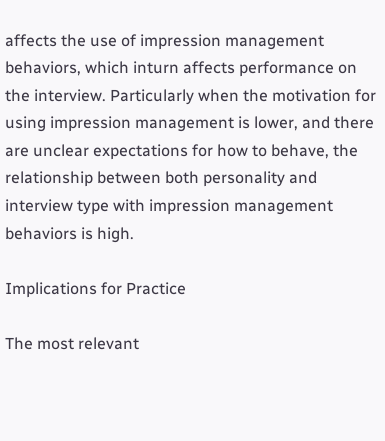affects the use of impression management behaviors, which inturn affects performance on the interview. Particularly when the motivation for using impression management is lower, and there are unclear expectations for how to behave, the relationship between both personality and interview type with impression management behaviors is high.

Implications for Practice

The most relevant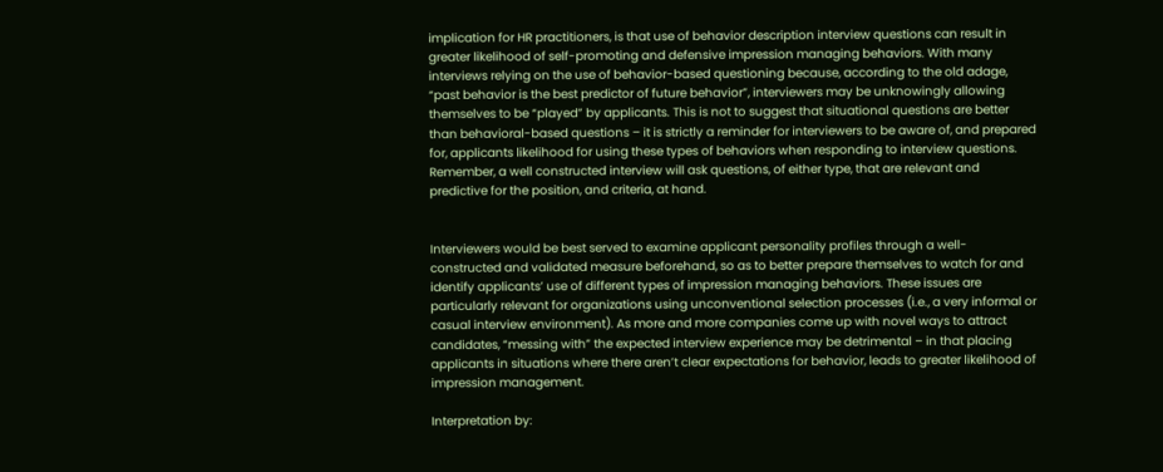implication for HR practitioners, is that use of behavior description interview questions can result in greater likelihood of self-promoting and defensive impression managing behaviors. With many interviews relying on the use of behavior-based questioning because, according to the old adage, “past behavior is the best predictor of future behavior”, interviewers may be unknowingly allowing themselves to be “played” by applicants. This is not to suggest that situational questions are better than behavioral-based questions – it is strictly a reminder for interviewers to be aware of, and prepared for, applicants likelihood for using these types of behaviors when responding to interview questions. Remember, a well constructed interview will ask questions, of either type, that are relevant and predictive for the position, and criteria, at hand.


Interviewers would be best served to examine applicant personality profiles through a well-constructed and validated measure beforehand, so as to better prepare themselves to watch for and identify applicants’ use of different types of impression managing behaviors. These issues are particularly relevant for organizations using unconventional selection processes (i.e., a very informal or casual interview environment). As more and more companies come up with novel ways to attract candidates, “messing with” the expected interview experience may be detrimental – in that placing applicants in situations where there aren’t clear expectations for behavior, leads to greater likelihood of impression management.

Interpretation by: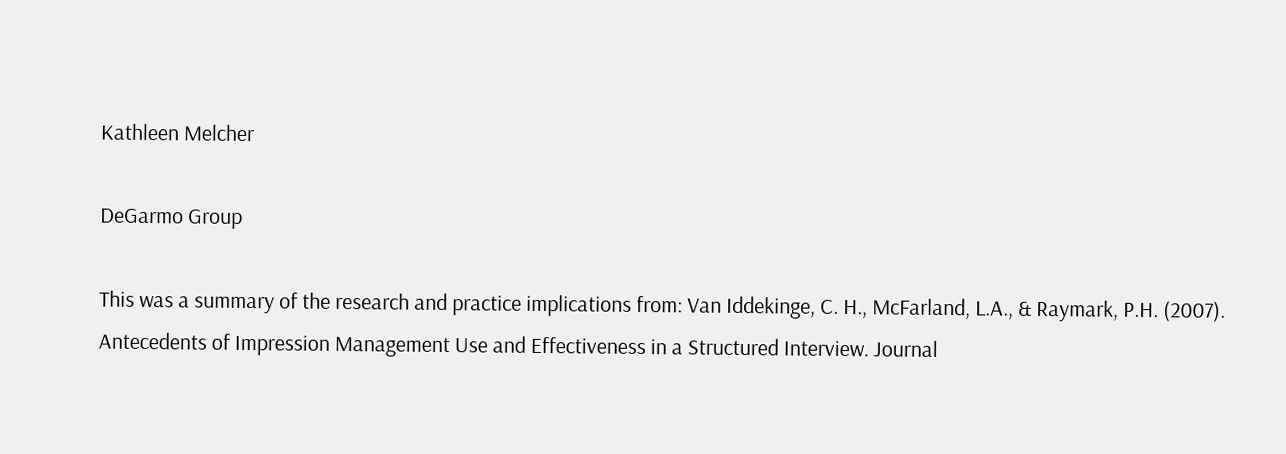Kathleen Melcher

DeGarmo Group

This was a summary of the research and practice implications from: Van Iddekinge, C. H., McFarland, L.A., & Raymark, P.H. (2007). Antecedents of Impression Management Use and Effectiveness in a Structured Interview. Journal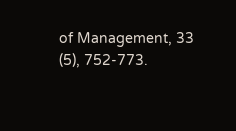of Management, 33 (5), 752-773.